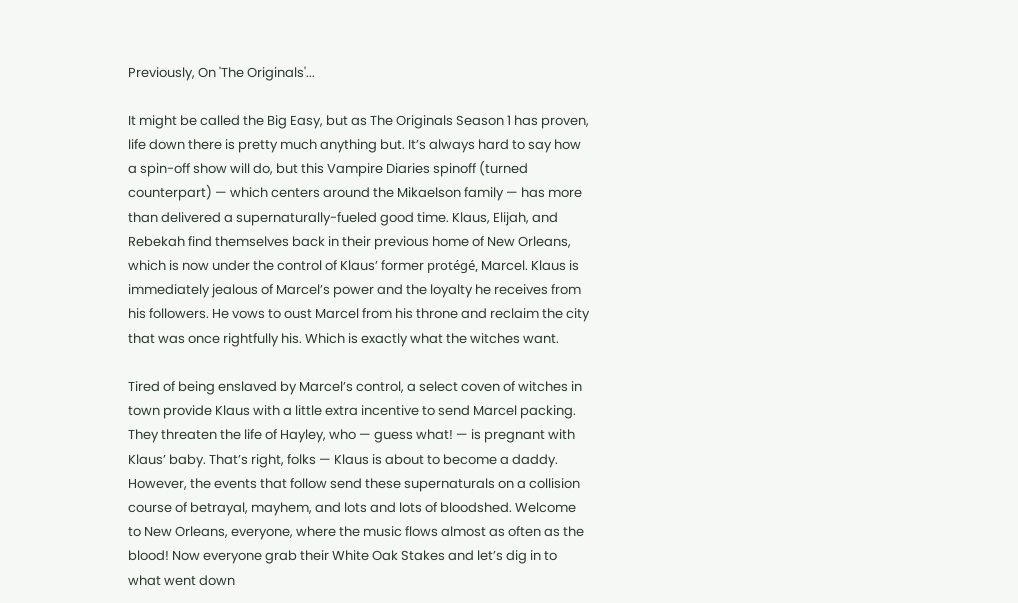Previously, On 'The Originals'...

It might be called the Big Easy, but as The Originals Season 1 has proven, life down there is pretty much anything but. It’s always hard to say how a spin-off show will do, but this Vampire Diaries spinoff (turned counterpart) — which centers around the Mikaelson family — has more than delivered a supernaturally-fueled good time. Klaus, Elijah, and Rebekah find themselves back in their previous home of New Orleans, which is now under the control of Klaus’ former protégé, Marcel. Klaus is immediately jealous of Marcel’s power and the loyalty he receives from his followers. He vows to oust Marcel from his throne and reclaim the city that was once rightfully his. Which is exactly what the witches want.

Tired of being enslaved by Marcel’s control, a select coven of witches in town provide Klaus with a little extra incentive to send Marcel packing. They threaten the life of Hayley, who — guess what! — is pregnant with Klaus’ baby. That’s right, folks — Klaus is about to become a daddy. However, the events that follow send these supernaturals on a collision course of betrayal, mayhem, and lots and lots of bloodshed. Welcome to New Orleans, everyone, where the music flows almost as often as the blood! Now everyone grab their White Oak Stakes and let’s dig in to what went down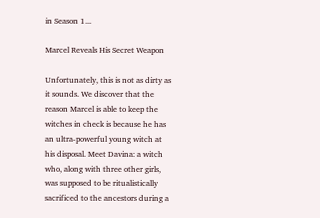in Season 1...

Marcel Reveals His Secret Weapon

Unfortunately, this is not as dirty as it sounds. We discover that the reason Marcel is able to keep the witches in check is because he has an ultra-powerful young witch at his disposal. Meet Davina: a witch who, along with three other girls, was supposed to be ritualistically sacrificed to the ancestors during a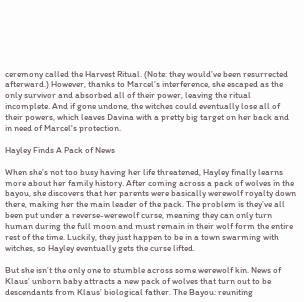ceremony called the Harvest Ritual. (Note: they would’ve been resurrected afterward.) However, thanks to Marcel’s interference, she escaped as the only survivor and absorbed all of their power, leaving the ritual incomplete. And if gone undone, the witches could eventually lose all of their powers, which leaves Davina with a pretty big target on her back and in need of Marcel's protection.

Hayley Finds A Pack of News

When she’s not too busy having her life threatened, Hayley finally learns more about her family history. After coming across a pack of wolves in the bayou, she discovers that her parents were basically werewolf royalty down there, making her the main leader of the pack. The problem is they’ve all been put under a reverse-werewolf curse, meaning they can only turn human during the full moon and must remain in their wolf form the entire rest of the time. Luckily, they just happen to be in a town swarming with witches, so Hayley eventually gets the curse lifted.

But she isn’t the only one to stumble across some werewolf kin. News of Klaus’ unborn baby attracts a new pack of wolves that turn out to be descendants from Klaus’ biological father. The Bayou: reuniting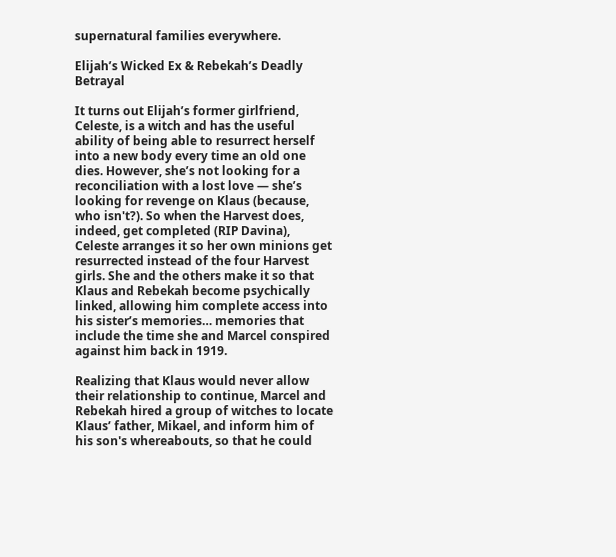supernatural families everywhere.

Elijah’s Wicked Ex & Rebekah’s Deadly Betrayal

It turns out Elijah’s former girlfriend, Celeste, is a witch and has the useful ability of being able to resurrect herself into a new body every time an old one dies. However, she’s not looking for a reconciliation with a lost love — she’s looking for revenge on Klaus (because, who isn't?). So when the Harvest does, indeed, get completed (RIP Davina), Celeste arranges it so her own minions get resurrected instead of the four Harvest girls. She and the others make it so that Klaus and Rebekah become psychically linked, allowing him complete access into his sister’s memories… memories that include the time she and Marcel conspired against him back in 1919.

Realizing that Klaus would never allow their relationship to continue, Marcel and Rebekah hired a group of witches to locate Klaus’ father, Mikael, and inform him of his son's whereabouts, so that he could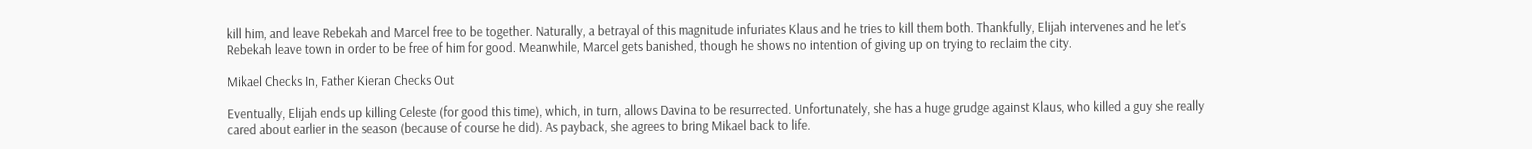kill him, and leave Rebekah and Marcel free to be together. Naturally, a betrayal of this magnitude infuriates Klaus and he tries to kill them both. Thankfully, Elijah intervenes and he let’s Rebekah leave town in order to be free of him for good. Meanwhile, Marcel gets banished, though he shows no intention of giving up on trying to reclaim the city.

Mikael Checks In, Father Kieran Checks Out

Eventually, Elijah ends up killing Celeste (for good this time), which, in turn, allows Davina to be resurrected. Unfortunately, she has a huge grudge against Klaus, who killed a guy she really cared about earlier in the season (because of course he did). As payback, she agrees to bring Mikael back to life.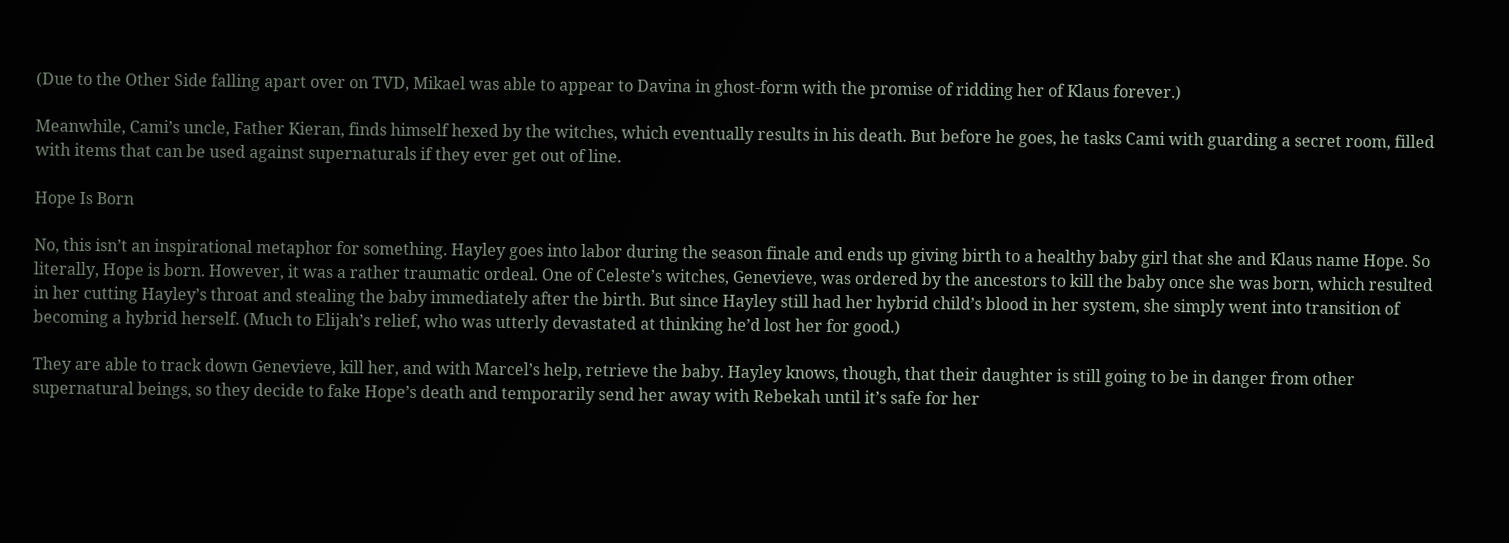(Due to the Other Side falling apart over on TVD, Mikael was able to appear to Davina in ghost-form with the promise of ridding her of Klaus forever.)

Meanwhile, Cami’s uncle, Father Kieran, finds himself hexed by the witches, which eventually results in his death. But before he goes, he tasks Cami with guarding a secret room, filled with items that can be used against supernaturals if they ever get out of line.

Hope Is Born

No, this isn’t an inspirational metaphor for something. Hayley goes into labor during the season finale and ends up giving birth to a healthy baby girl that she and Klaus name Hope. So literally, Hope is born. However, it was a rather traumatic ordeal. One of Celeste’s witches, Genevieve, was ordered by the ancestors to kill the baby once she was born, which resulted in her cutting Hayley’s throat and stealing the baby immediately after the birth. But since Hayley still had her hybrid child’s blood in her system, she simply went into transition of becoming a hybrid herself. (Much to Elijah’s relief, who was utterly devastated at thinking he’d lost her for good.)

They are able to track down Genevieve, kill her, and with Marcel’s help, retrieve the baby. Hayley knows, though, that their daughter is still going to be in danger from other supernatural beings, so they decide to fake Hope’s death and temporarily send her away with Rebekah until it’s safe for her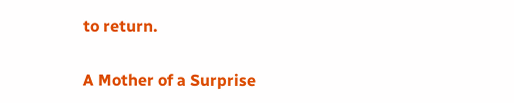to return.

A Mother of a Surprise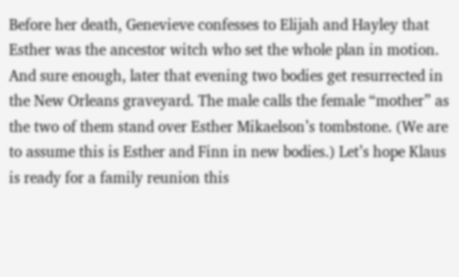Before her death, Genevieve confesses to Elijah and Hayley that Esther was the ancestor witch who set the whole plan in motion. And sure enough, later that evening two bodies get resurrected in the New Orleans graveyard. The male calls the female “mother” as the two of them stand over Esther Mikaelson’s tombstone. (We are to assume this is Esther and Finn in new bodies.) Let’s hope Klaus is ready for a family reunion this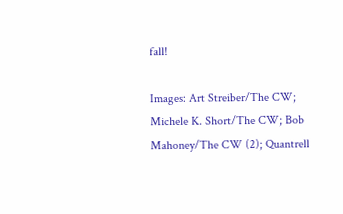fall!

Images: Art Streiber/The CW; Michele K. Short/The CW; Bob Mahoney/The CW (2); Quantrell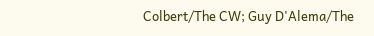Colbert/The CW; Guy D'Alema/The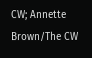CW; Annette Brown/The CW